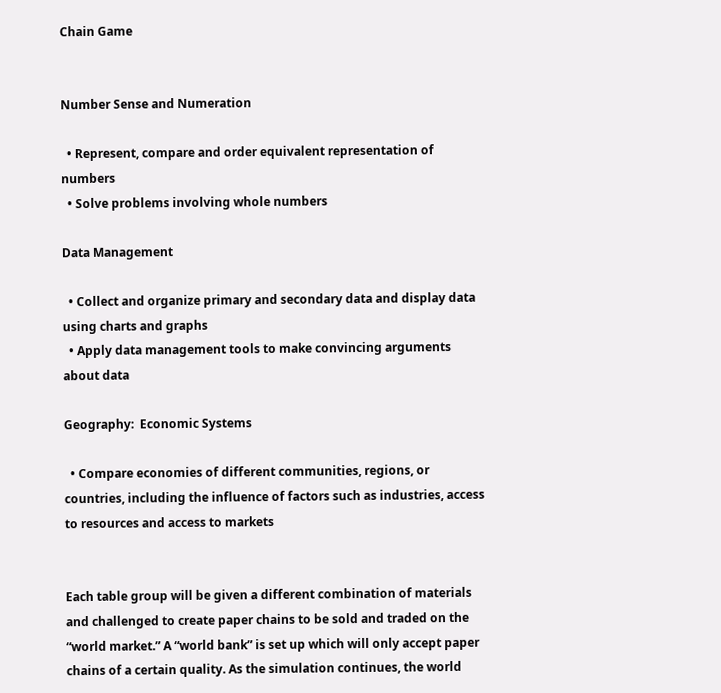Chain Game


Number Sense and Numeration

  • Represent, compare and order equivalent representation of numbers
  • Solve problems involving whole numbers

Data Management

  • Collect and organize primary and secondary data and display data using charts and graphs
  • Apply data management tools to make convincing arguments about data

Geography:  Economic Systems

  • Compare economies of different communities, regions, or countries, including the influence of factors such as industries, access to resources and access to markets


Each table group will be given a different combination of materials and challenged to create paper chains to be sold and traded on the “world market.” A “world bank” is set up which will only accept paper chains of a certain quality. As the simulation continues, the world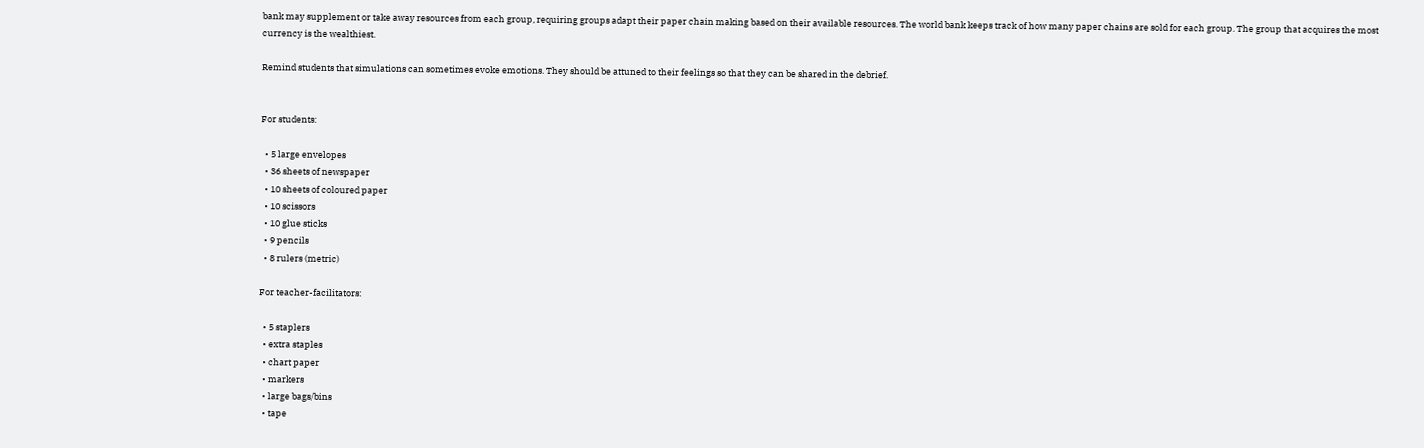bank may supplement or take away resources from each group, requiring groups adapt their paper chain making based on their available resources. The world bank keeps track of how many paper chains are sold for each group. The group that acquires the most currency is the wealthiest.

Remind students that simulations can sometimes evoke emotions. They should be attuned to their feelings so that they can be shared in the debrief.


For students:

  • 5 large envelopes
  • 36 sheets of newspaper
  • 10 sheets of coloured paper
  • 10 scissors
  • 10 glue sticks
  • 9 pencils
  • 8 rulers (metric)

For teacher-facilitators:

  • 5 staplers
  • extra staples
  • chart paper
  • markers
  • large bags/bins
  • tape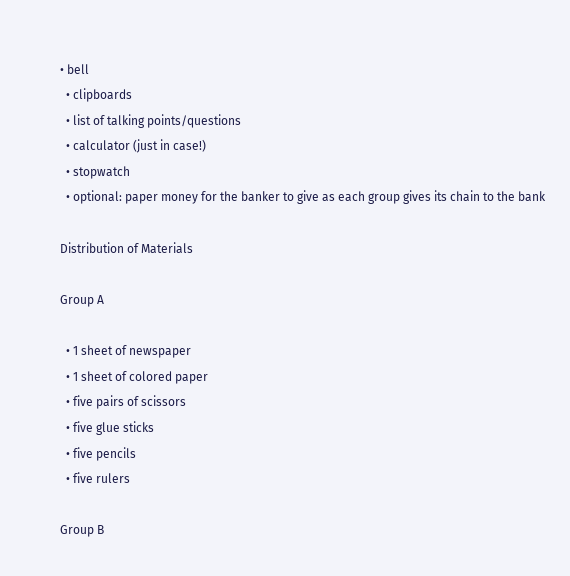• bell
  • clipboards
  • list of talking points/questions
  • calculator (just in case!)
  • stopwatch
  • optional: paper money for the banker to give as each group gives its chain to the bank

Distribution of Materials

Group A

  • 1 sheet of newspaper
  • 1 sheet of colored paper
  • five pairs of scissors
  • five glue sticks
  • five pencils
  • five rulers

Group B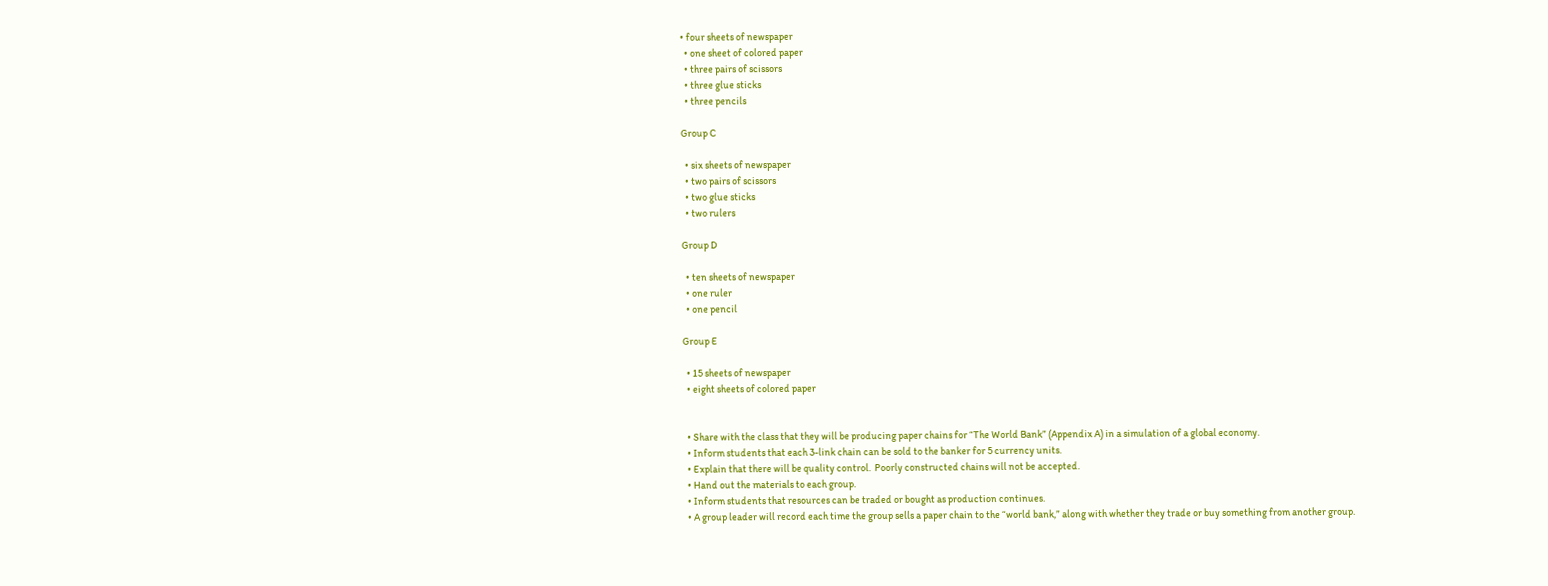• four sheets of newspaper
  • one sheet of colored paper
  • three pairs of scissors
  • three glue sticks
  • three pencils

Group C

  • six sheets of newspaper
  • two pairs of scissors
  • two glue sticks
  • two rulers

Group D

  • ten sheets of newspaper
  • one ruler
  • one pencil

Group E

  • 15 sheets of newspaper
  • eight sheets of colored paper


  • Share with the class that they will be producing paper chains for “The World Bank” (Appendix A) in a simulation of a global economy.
  • Inform students that each 3-link chain can be sold to the banker for 5 currency units.
  • Explain that there will be quality control.  Poorly constructed chains will not be accepted.
  • Hand out the materials to each group.
  • Inform students that resources can be traded or bought as production continues.
  • A group leader will record each time the group sells a paper chain to the “world bank,” along with whether they trade or buy something from another group.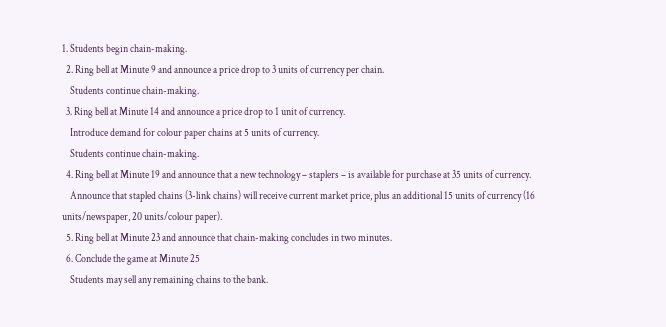1. Students begin chain-making.
  2. Ring bell at Minute 9 and announce a price drop to 3 units of currency per chain.
    Students continue chain-making.
  3. Ring bell at Minute 14 and announce a price drop to 1 unit of currency.
    Introduce demand for colour paper chains at 5 units of currency.
    Students continue chain-making.
  4. Ring bell at Minute 19 and announce that a new technology – staplers – is available for purchase at 35 units of currency.
    Announce that stapled chains (3-link chains) will receive current market price, plus an additional 15 units of currency (16 units/newspaper, 20 units/colour paper).
  5. Ring bell at Minute 23 and announce that chain-making concludes in two minutes.
  6. Conclude the game at Minute 25
    Students may sell any remaining chains to the bank.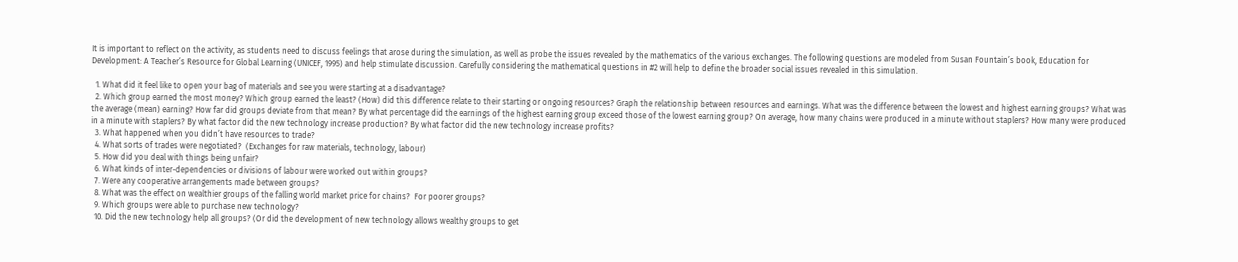It is important to reflect on the activity, as students need to discuss feelings that arose during the simulation, as well as probe the issues revealed by the mathematics of the various exchanges. The following questions are modeled from Susan Fountain’s book, Education for Development: A Teacher’s Resource for Global Learning (UNICEF, 1995) and help stimulate discussion. Carefully considering the mathematical questions in #2 will help to define the broader social issues revealed in this simulation.

  1. What did it feel like to open your bag of materials and see you were starting at a disadvantage?
  2. Which group earned the most money? Which group earned the least? (How) did this difference relate to their starting or ongoing resources? Graph the relationship between resources and earnings. What was the difference between the lowest and highest earning groups? What was the average (mean) earning? How far did groups deviate from that mean? By what percentage did the earnings of the highest earning group exceed those of the lowest earning group? On average, how many chains were produced in a minute without staplers? How many were produced in a minute with staplers? By what factor did the new technology increase production? By what factor did the new technology increase profits?
  3. What happened when you didn’t have resources to trade?
  4. What sorts of trades were negotiated?  (Exchanges for raw materials, technology, labour)
  5. How did you deal with things being unfair?
  6. What kinds of inter-dependencies or divisions of labour were worked out within groups?
  7. Were any cooperative arrangements made between groups?
  8. What was the effect on wealthier groups of the falling world market price for chains?  For poorer groups?
  9. Which groups were able to purchase new technology?
  10. Did the new technology help all groups? (Or did the development of new technology allows wealthy groups to get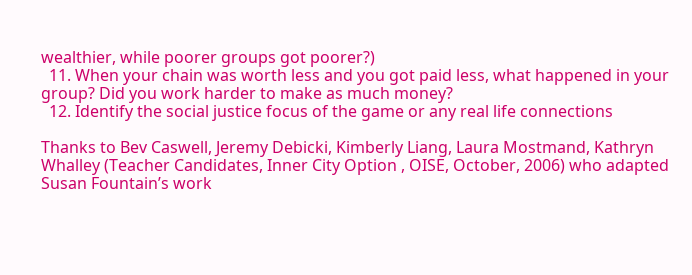wealthier, while poorer groups got poorer?)
  11. When your chain was worth less and you got paid less, what happened in your group? Did you work harder to make as much money?
  12. Identify the social justice focus of the game or any real life connections

Thanks to Bev Caswell, Jeremy Debicki, Kimberly Liang, Laura Mostmand, Kathryn Whalley (Teacher Candidates, Inner City Option , OISE, October, 2006) who adapted Susan Fountain’s work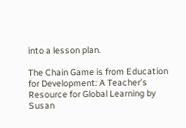into a lesson plan.

The Chain Game is from Education for Development: A Teacher’s Resource for Global Learning by Susan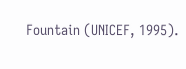Fountain (UNICEF, 1995).